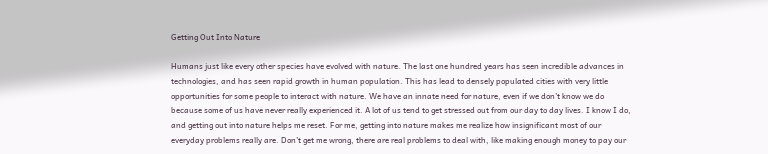Getting Out Into Nature

Humans just like every other species have evolved with nature. The last one hundred years has seen incredible advances in technologies, and has seen rapid growth in human population. This has lead to densely populated cities with very little opportunities for some people to interact with nature. We have an innate need for nature, even if we don’t know we do because some of us have never really experienced it. A lot of us tend to get stressed out from our day to day lives. I know I do, and getting out into nature helps me reset. For me, getting into nature makes me realize how insignificant most of our everyday problems really are. Don’t get me wrong, there are real problems to deal with, like making enough money to pay our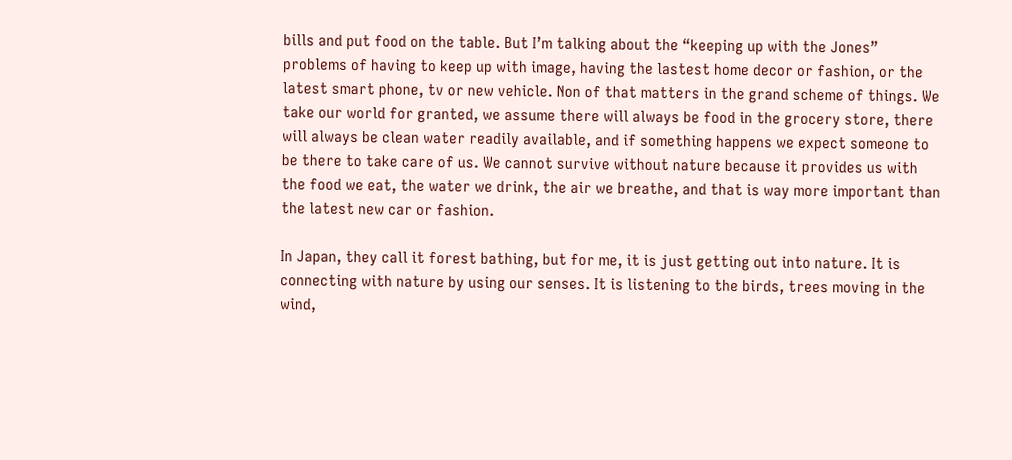bills and put food on the table. But I’m talking about the “keeping up with the Jones” problems of having to keep up with image, having the lastest home decor or fashion, or the latest smart phone, tv or new vehicle. Non of that matters in the grand scheme of things. We take our world for granted, we assume there will always be food in the grocery store, there will always be clean water readily available, and if something happens we expect someone to be there to take care of us. We cannot survive without nature because it provides us with the food we eat, the water we drink, the air we breathe, and that is way more important than the latest new car or fashion.

In Japan, they call it forest bathing, but for me, it is just getting out into nature. It is connecting with nature by using our senses. It is listening to the birds, trees moving in the wind,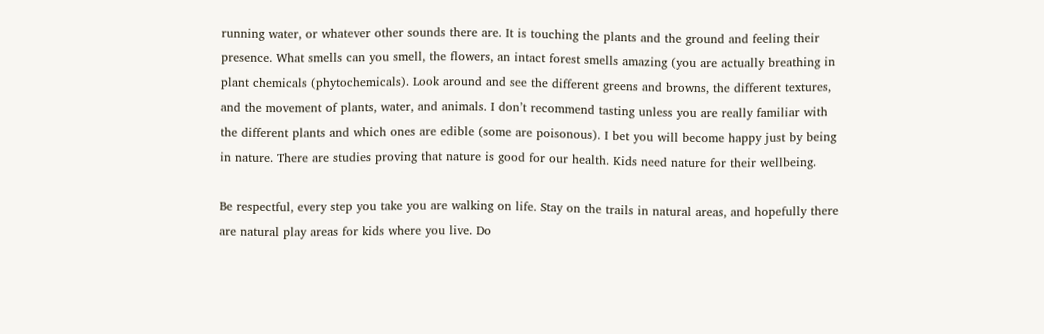running water, or whatever other sounds there are. It is touching the plants and the ground and feeling their presence. What smells can you smell, the flowers, an intact forest smells amazing (you are actually breathing in plant chemicals (phytochemicals). Look around and see the different greens and browns, the different textures, and the movement of plants, water, and animals. I don’t recommend tasting unless you are really familiar with the different plants and which ones are edible (some are poisonous). I bet you will become happy just by being in nature. There are studies proving that nature is good for our health. Kids need nature for their wellbeing.

Be respectful, every step you take you are walking on life. Stay on the trails in natural areas, and hopefully there are natural play areas for kids where you live. Do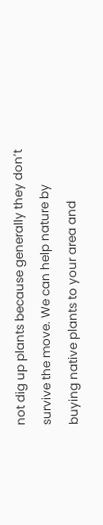not dig up plants because generally they don’t survive the move. We can help nature by buying native plants to your area and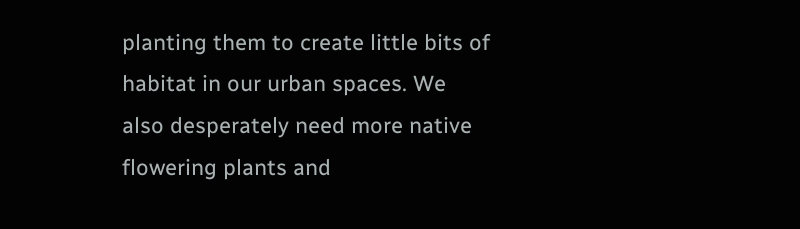planting them to create little bits of habitat in our urban spaces. We also desperately need more native flowering plants and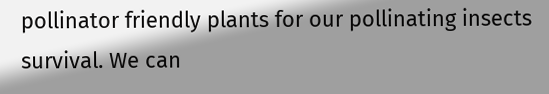pollinator friendly plants for our pollinating insects survival. We can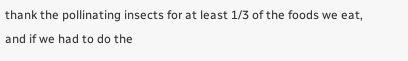thank the pollinating insects for at least 1/3 of the foods we eat, and if we had to do the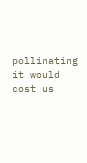pollinating it would cost us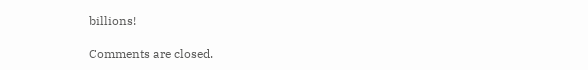billions!

Comments are closed.